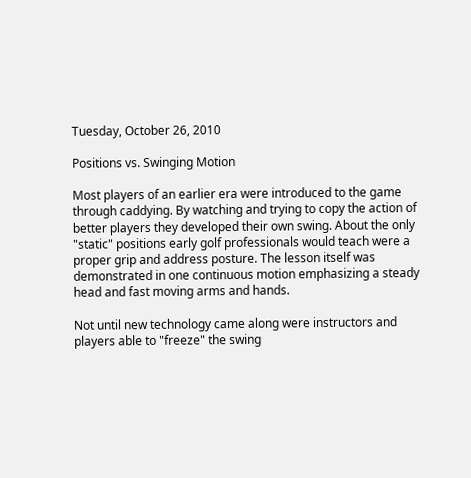Tuesday, October 26, 2010

Positions vs. Swinging Motion

Most players of an earlier era were introduced to the game through caddying. By watching and trying to copy the action of better players they developed their own swing. About the only "static" positions early golf professionals would teach were a proper grip and address posture. The lesson itself was demonstrated in one continuous motion emphasizing a steady head and fast moving arms and hands.

Not until new technology came along were instructors and players able to "freeze" the swing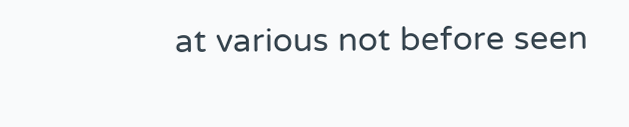at various not before seen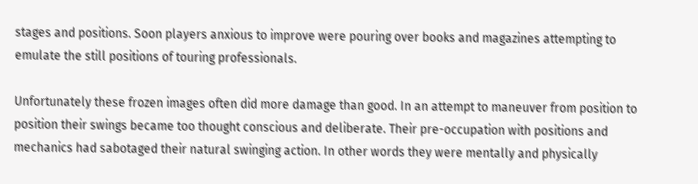stages and positions. Soon players anxious to improve were pouring over books and magazines attempting to emulate the still positions of touring professionals.

Unfortunately these frozen images often did more damage than good. In an attempt to maneuver from position to position their swings became too thought conscious and deliberate. Their pre-occupation with positions and mechanics had sabotaged their natural swinging action. In other words they were mentally and physically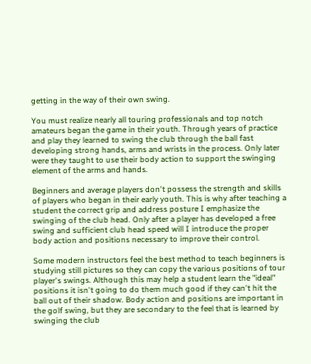getting in the way of their own swing.

You must realize nearly all touring professionals and top notch amateurs began the game in their youth. Through years of practice and play they learned to swing the club through the ball fast developing strong hands, arms and wrists in the process. Only later were they taught to use their body action to support the swinging element of the arms and hands.

Beginners and average players don't possess the strength and skills of players who began in their early youth. This is why after teaching a student the correct grip and address posture I emphasize the swinging of the club head. Only after a player has developed a free swing and sufficient club head speed will I introduce the proper body action and positions necessary to improve their control.

Some modern instructors feel the best method to teach beginners is studying still pictures so they can copy the various positions of tour player's swings. Although this may help a student learn the "ideal" positions it isn't going to do them much good if they can't hit the ball out of their shadow. Body action and positions are important in the golf swing, but they are secondary to the feel that is learned by swinging the club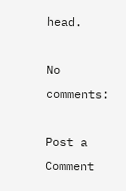head.

No comments:

Post a Comment